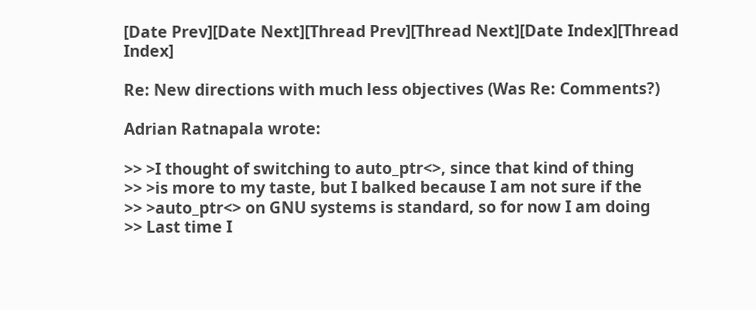[Date Prev][Date Next][Thread Prev][Thread Next][Date Index][Thread Index]

Re: New directions with much less objectives (Was Re: Comments?)

Adrian Ratnapala wrote:

>> >I thought of switching to auto_ptr<>, since that kind of thing
>> >is more to my taste, but I balked because I am not sure if the
>> >auto_ptr<> on GNU systems is standard, so for now I am doing
>> Last time I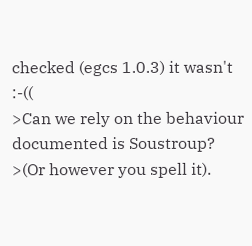checked (egcs 1.0.3) it wasn't :-((
>Can we rely on the behaviour documented is Soustroup?
>(Or however you spell it).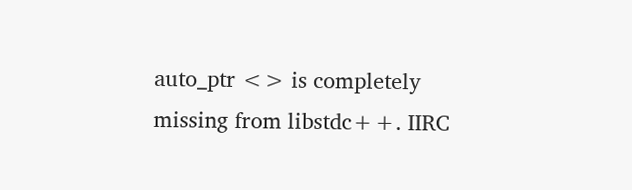auto_ptr <> is completely missing from libstdc++. IIRC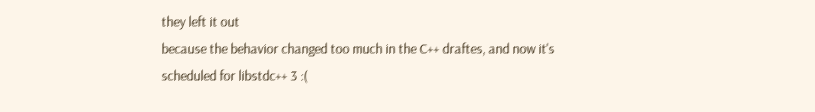they left it out
because the behavior changed too much in the C++ draftes, and now it's
scheduled for libstdc++ 3 :(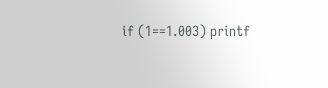if (1==1.003) printf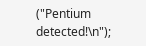("Pentium detected!\n");